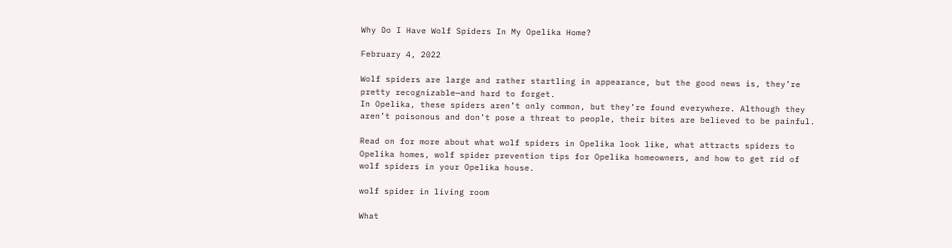Why Do I Have Wolf Spiders In My Opelika Home?

February 4, 2022

Wolf spiders are large and rather startling in appearance, but the good news is, they’re pretty recognizable—and hard to forget.
In Opelika, these spiders aren’t only common, but they’re found everywhere. Although they aren’t poisonous and don’t pose a threat to people, their bites are believed to be painful.

Read on for more about what wolf spiders in Opelika look like, what attracts spiders to Opelika homes, wolf spider prevention tips for Opelika homeowners, and how to get rid of wolf spiders in your Opelika house.

wolf spider in living room

What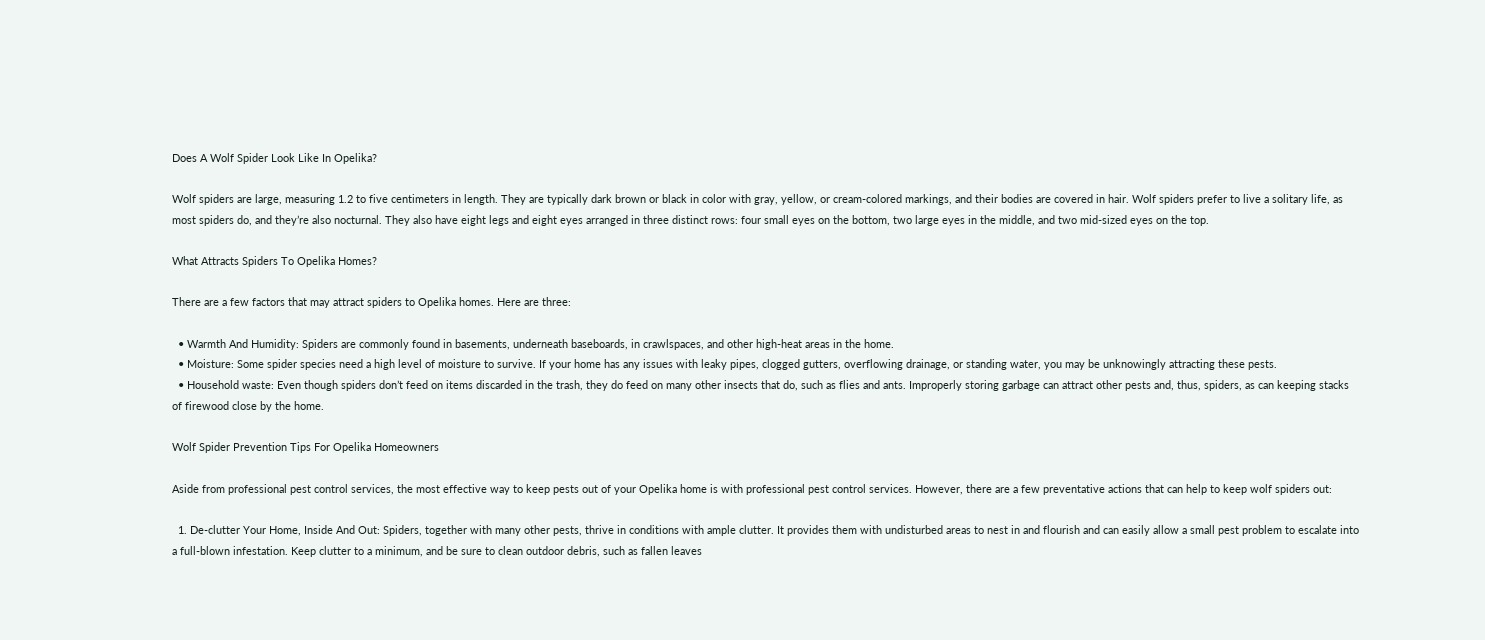Does A Wolf Spider Look Like In Opelika?

Wolf spiders are large, measuring 1.2 to five centimeters in length. They are typically dark brown or black in color with gray, yellow, or cream-colored markings, and their bodies are covered in hair. Wolf spiders prefer to live a solitary life, as most spiders do, and they’re also nocturnal. They also have eight legs and eight eyes arranged in three distinct rows: four small eyes on the bottom, two large eyes in the middle, and two mid-sized eyes on the top.

What Attracts Spiders To Opelika Homes?

There are a few factors that may attract spiders to Opelika homes. Here are three:

  • Warmth And Humidity: Spiders are commonly found in basements, underneath baseboards, in crawlspaces, and other high-heat areas in the home.
  • Moisture: Some spider species need a high level of moisture to survive. If your home has any issues with leaky pipes, clogged gutters, overflowing drainage, or standing water, you may be unknowingly attracting these pests.
  • Household waste: Even though spiders don’t feed on items discarded in the trash, they do feed on many other insects that do, such as flies and ants. Improperly storing garbage can attract other pests and, thus, spiders, as can keeping stacks of firewood close by the home.

Wolf Spider Prevention Tips For Opelika Homeowners

Aside from professional pest control services, the most effective way to keep pests out of your Opelika home is with professional pest control services. However, there are a few preventative actions that can help to keep wolf spiders out:

  1. De-clutter Your Home, Inside And Out: Spiders, together with many other pests, thrive in conditions with ample clutter. It provides them with undisturbed areas to nest in and flourish and can easily allow a small pest problem to escalate into a full-blown infestation. Keep clutter to a minimum, and be sure to clean outdoor debris, such as fallen leaves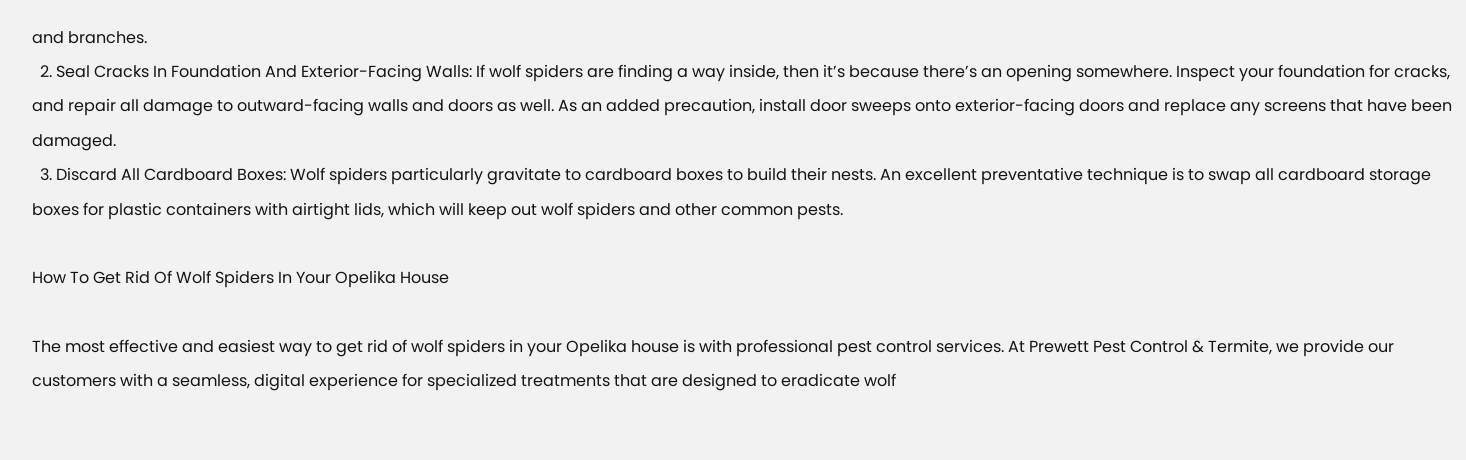and branches.
  2. Seal Cracks In Foundation And Exterior-Facing Walls: If wolf spiders are finding a way inside, then it’s because there’s an opening somewhere. Inspect your foundation for cracks, and repair all damage to outward-facing walls and doors as well. As an added precaution, install door sweeps onto exterior-facing doors and replace any screens that have been damaged.
  3. Discard All Cardboard Boxes: Wolf spiders particularly gravitate to cardboard boxes to build their nests. An excellent preventative technique is to swap all cardboard storage boxes for plastic containers with airtight lids, which will keep out wolf spiders and other common pests.

How To Get Rid Of Wolf Spiders In Your Opelika House

The most effective and easiest way to get rid of wolf spiders in your Opelika house is with professional pest control services. At Prewett Pest Control & Termite, we provide our customers with a seamless, digital experience for specialized treatments that are designed to eradicate wolf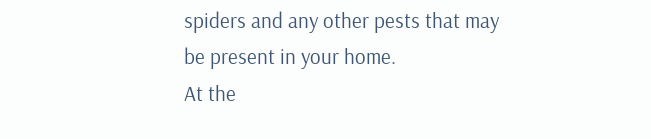spiders and any other pests that may be present in your home.
At the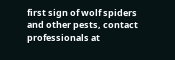first sign of wolf spiders and other pests, contact professionals at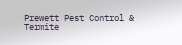Prewett Pest Control & Termite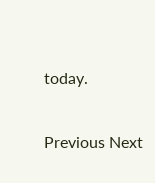today.

Previous Next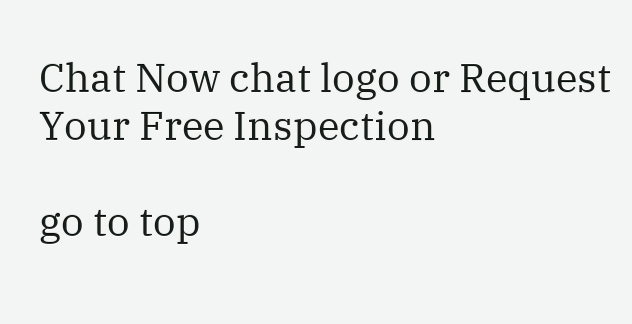Chat Now chat logo or Request Your Free Inspection

go to top